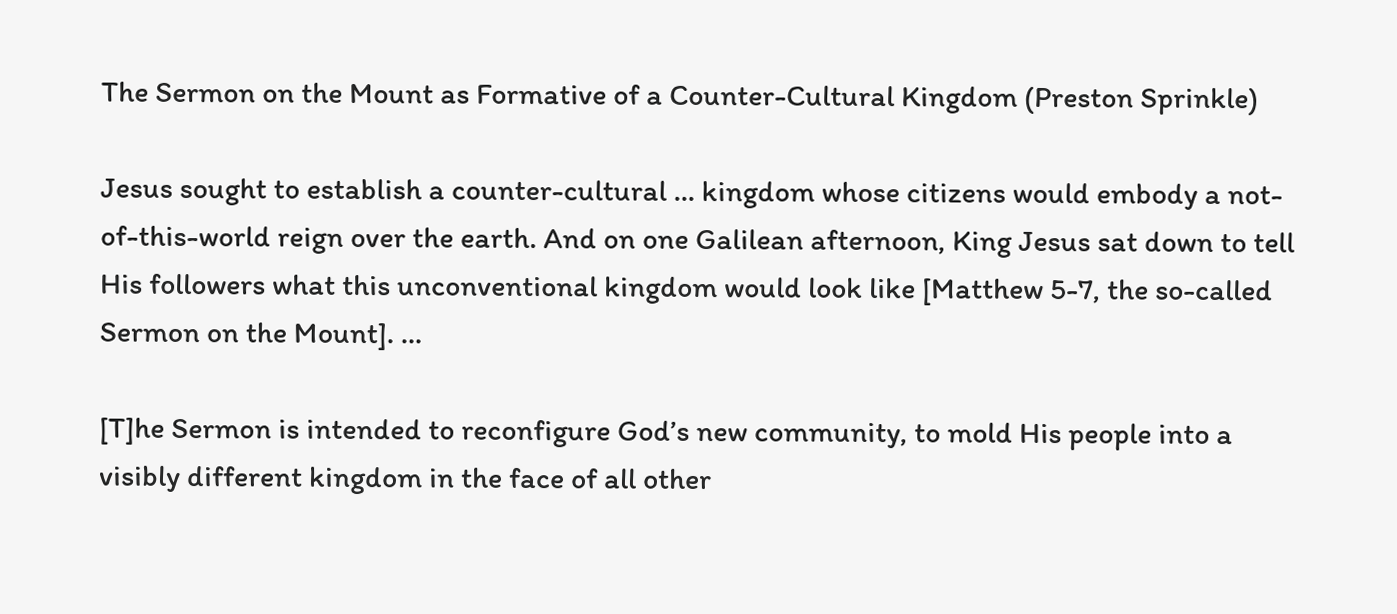The Sermon on the Mount as Formative of a Counter-Cultural Kingdom (Preston Sprinkle)

Jesus sought to establish a counter-cultural … kingdom whose citizens would embody a not-of-this-world reign over the earth. And on one Galilean afternoon, King Jesus sat down to tell His followers what this unconventional kingdom would look like [Matthew 5-7, the so-called Sermon on the Mount]. …

[T]he Sermon is intended to reconfigure God’s new community, to mold His people into a visibly different kingdom in the face of all other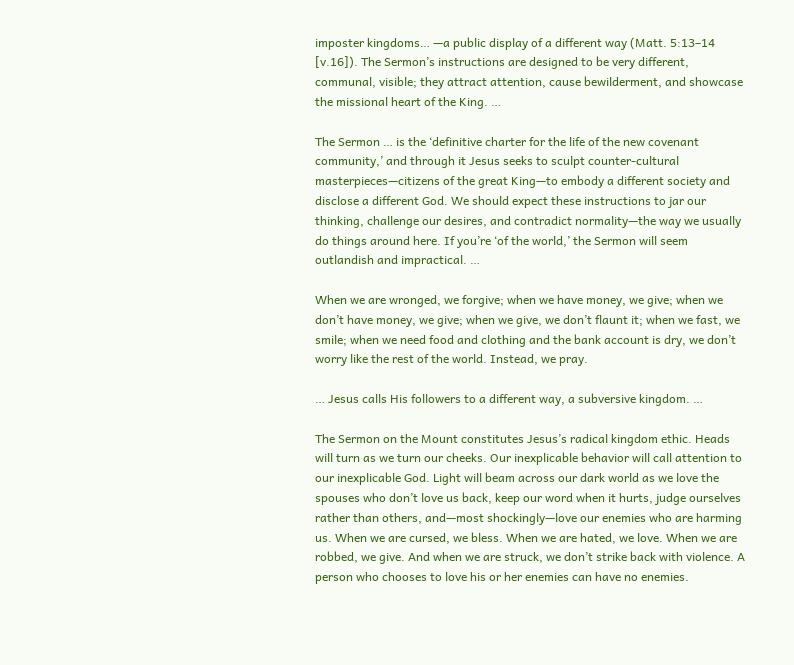imposter kingdoms… —a public display of a different way (Matt. 5:13–14 [v.16]). The Sermon’s instructions are designed to be very different, communal, visible; they attract attention, cause bewilderment, and showcase the missional heart of the King. …

The Sermon … is the ‘definitive charter for the life of the new covenant community,’ and through it Jesus seeks to sculpt counter-cultural masterpieces—citizens of the great King—to embody a different society and disclose a different God. We should expect these instructions to jar our thinking, challenge our desires, and contradict normality—the way we usually do things around here. If you’re ‘of the world,’ the Sermon will seem outlandish and impractical. …

When we are wronged, we forgive; when we have money, we give; when we don’t have money, we give; when we give, we don’t flaunt it; when we fast, we smile; when we need food and clothing and the bank account is dry, we don’t worry like the rest of the world. Instead, we pray.

… Jesus calls His followers to a different way, a subversive kingdom. …

The Sermon on the Mount constitutes Jesus’s radical kingdom ethic. Heads will turn as we turn our cheeks. Our inexplicable behavior will call attention to our inexplicable God. Light will beam across our dark world as we love the spouses who don’t love us back, keep our word when it hurts, judge ourselves rather than others, and—most shockingly—love our enemies who are harming us. When we are cursed, we bless. When we are hated, we love. When we are robbed, we give. And when we are struck, we don’t strike back with violence. A person who chooses to love his or her enemies can have no enemies.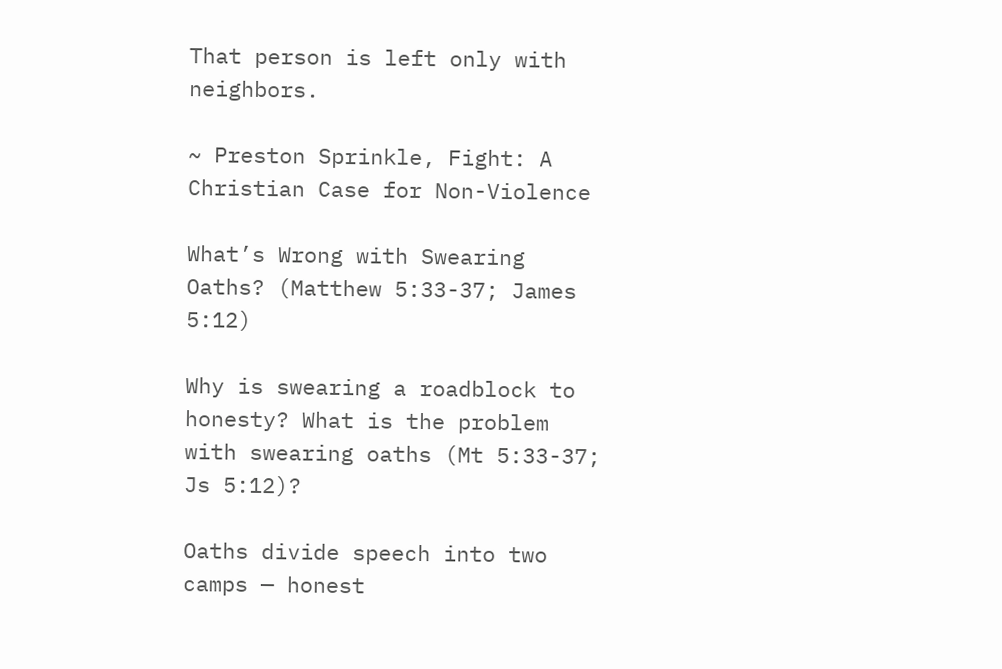That person is left only with neighbors.

~ Preston Sprinkle, Fight: A Christian Case for Non-Violence

What’s Wrong with Swearing Oaths? (Matthew 5:33-37; James 5:12)

Why is swearing a roadblock to honesty? What is the problem with swearing oaths (Mt 5:33-37; Js 5:12)?

Oaths divide speech into two camps — honest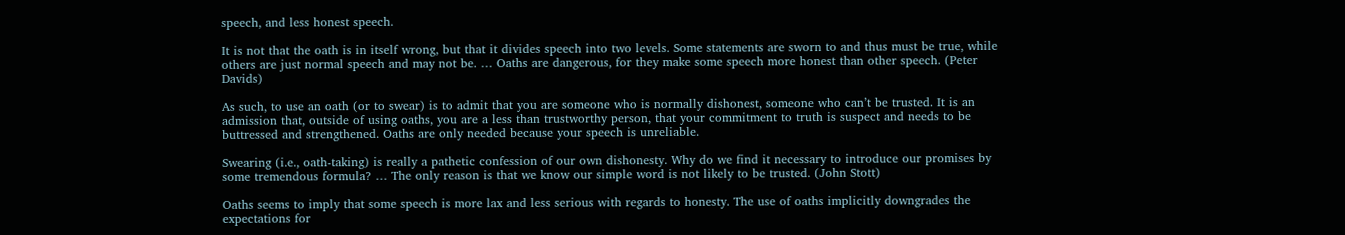speech, and less honest speech.

It is not that the oath is in itself wrong, but that it divides speech into two levels. Some statements are sworn to and thus must be true, while others are just normal speech and may not be. … Oaths are dangerous, for they make some speech more honest than other speech. (Peter Davids)

As such, to use an oath (or to swear) is to admit that you are someone who is normally dishonest, someone who can’t be trusted. It is an admission that, outside of using oaths, you are a less than trustworthy person, that your commitment to truth is suspect and needs to be buttressed and strengthened. Oaths are only needed because your speech is unreliable.

Swearing (i.e., oath-taking) is really a pathetic confession of our own dishonesty. Why do we find it necessary to introduce our promises by some tremendous formula? … The only reason is that we know our simple word is not likely to be trusted. (John Stott)

Oaths seems to imply that some speech is more lax and less serious with regards to honesty. The use of oaths implicitly downgrades the expectations for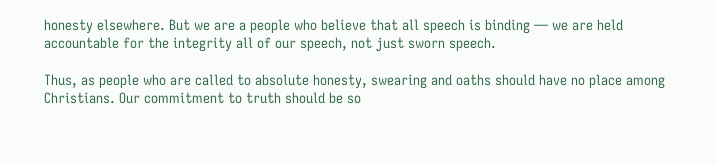honesty elsewhere. But we are a people who believe that all speech is binding — we are held accountable for the integrity all of our speech, not just sworn speech.

Thus, as people who are called to absolute honesty, swearing and oaths should have no place among Christians. Our commitment to truth should be so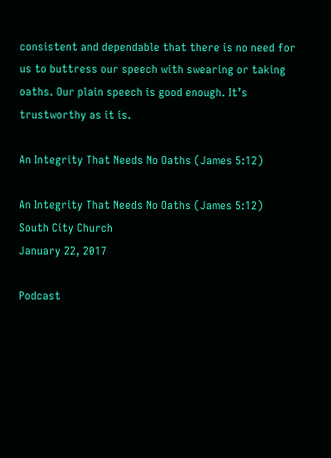consistent and dependable that there is no need for us to buttress our speech with swearing or taking oaths. Our plain speech is good enough. It’s trustworthy as it is.

An Integrity That Needs No Oaths (James 5:12)

An Integrity That Needs No Oaths (James 5:12)
South City Church
January 22, 2017

Podcast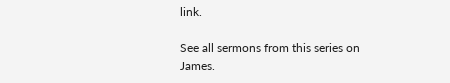link.

See all sermons from this series on James.